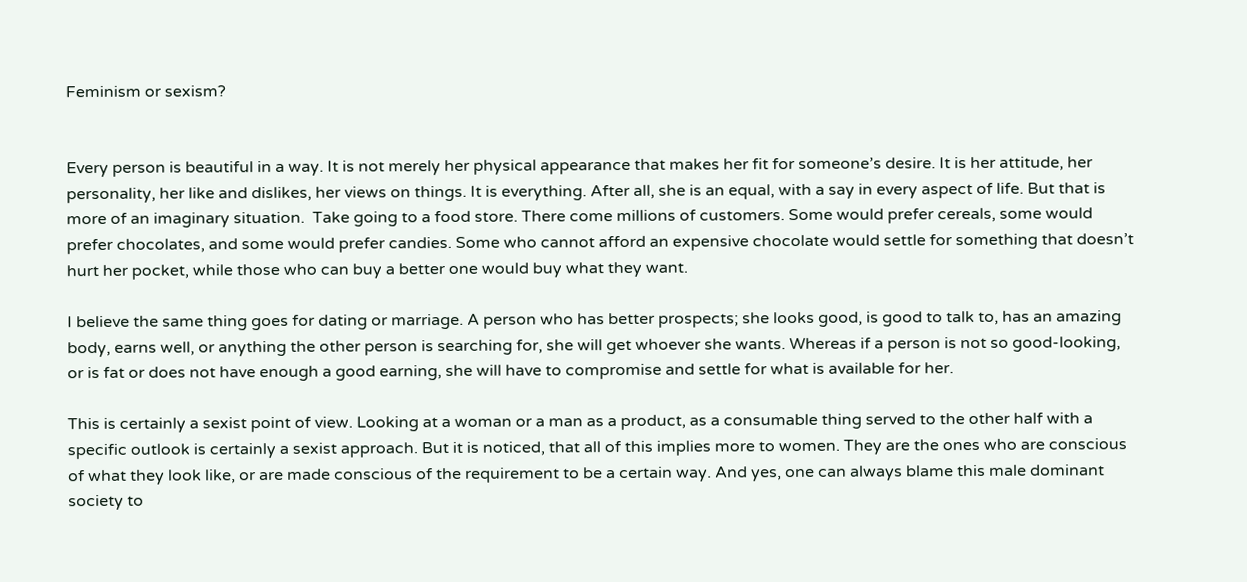Feminism or sexism?


Every person is beautiful in a way. It is not merely her physical appearance that makes her fit for someone’s desire. It is her attitude, her personality, her like and dislikes, her views on things. It is everything. After all, she is an equal, with a say in every aspect of life. But that is more of an imaginary situation.  Take going to a food store. There come millions of customers. Some would prefer cereals, some would prefer chocolates, and some would prefer candies. Some who cannot afford an expensive chocolate would settle for something that doesn’t hurt her pocket, while those who can buy a better one would buy what they want.

I believe the same thing goes for dating or marriage. A person who has better prospects; she looks good, is good to talk to, has an amazing body, earns well, or anything the other person is searching for, she will get whoever she wants. Whereas if a person is not so good-looking, or is fat or does not have enough a good earning, she will have to compromise and settle for what is available for her.

This is certainly a sexist point of view. Looking at a woman or a man as a product, as a consumable thing served to the other half with a specific outlook is certainly a sexist approach. But it is noticed, that all of this implies more to women. They are the ones who are conscious of what they look like, or are made conscious of the requirement to be a certain way. And yes, one can always blame this male dominant society to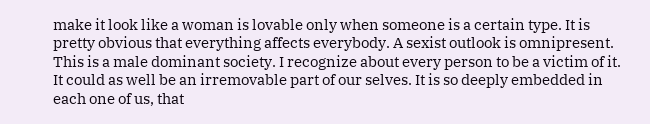make it look like a woman is lovable only when someone is a certain type. It is pretty obvious that everything affects everybody. A sexist outlook is omnipresent. This is a male dominant society. I recognize about every person to be a victim of it. It could as well be an irremovable part of our selves. It is so deeply embedded in each one of us, that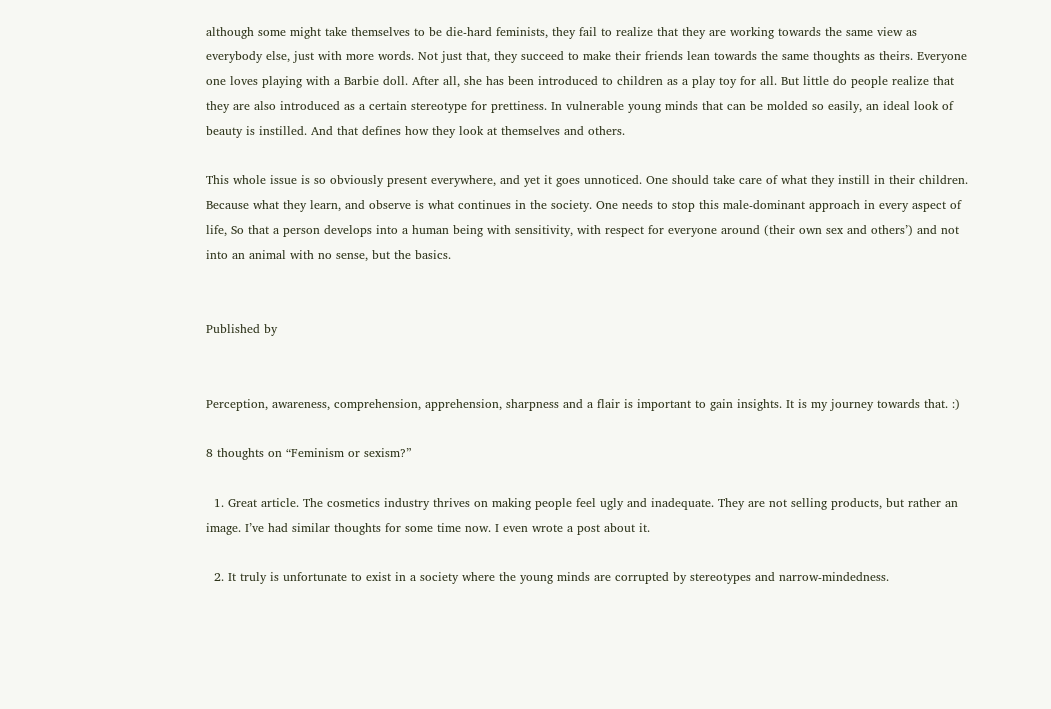although some might take themselves to be die-hard feminists, they fail to realize that they are working towards the same view as everybody else, just with more words. Not just that, they succeed to make their friends lean towards the same thoughts as theirs. Everyone one loves playing with a Barbie doll. After all, she has been introduced to children as a play toy for all. But little do people realize that they are also introduced as a certain stereotype for prettiness. In vulnerable young minds that can be molded so easily, an ideal look of beauty is instilled. And that defines how they look at themselves and others.

This whole issue is so obviously present everywhere, and yet it goes unnoticed. One should take care of what they instill in their children. Because what they learn, and observe is what continues in the society. One needs to stop this male-dominant approach in every aspect of life, So that a person develops into a human being with sensitivity, with respect for everyone around (their own sex and others’) and not into an animal with no sense, but the basics.


Published by


Perception, awareness, comprehension, apprehension, sharpness and a flair is important to gain insights. It is my journey towards that. :)

8 thoughts on “Feminism or sexism?”

  1. Great article. The cosmetics industry thrives on making people feel ugly and inadequate. They are not selling products, but rather an image. I’ve had similar thoughts for some time now. I even wrote a post about it.

  2. It truly is unfortunate to exist in a society where the young minds are corrupted by stereotypes and narrow-mindedness.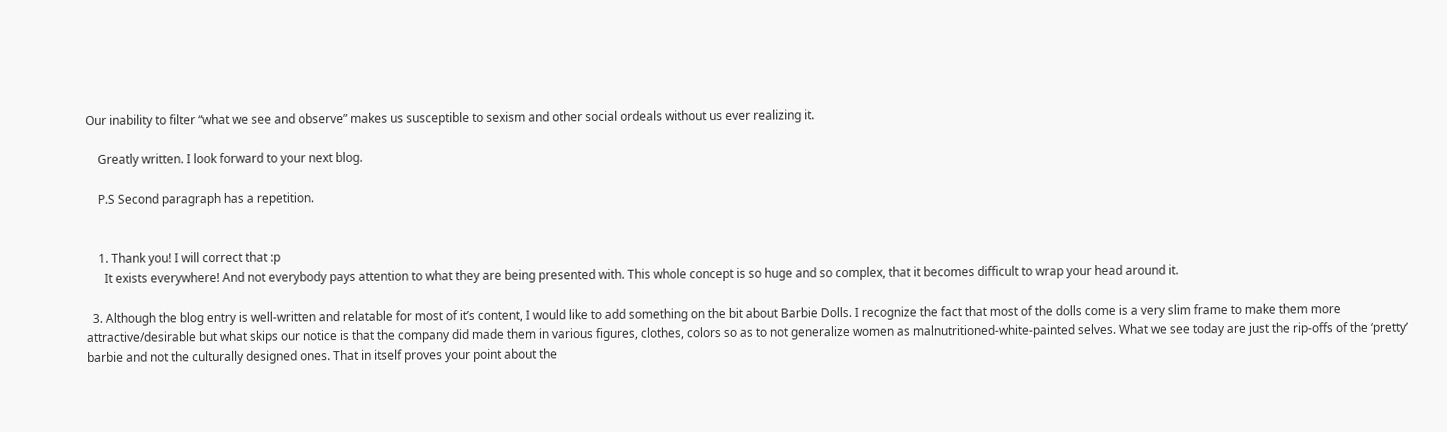Our inability to filter “what we see and observe” makes us susceptible to sexism and other social ordeals without us ever realizing it.

    Greatly written. I look forward to your next blog.

    P.S Second paragraph has a repetition.


    1. Thank you! I will correct that :p
      It exists everywhere! And not everybody pays attention to what they are being presented with. This whole concept is so huge and so complex, that it becomes difficult to wrap your head around it.

  3. Although the blog entry is well-written and relatable for most of it’s content, I would like to add something on the bit about Barbie Dolls. I recognize the fact that most of the dolls come is a very slim frame to make them more attractive/desirable but what skips our notice is that the company did made them in various figures, clothes, colors so as to not generalize women as malnutritioned-white-painted selves. What we see today are just the rip-offs of the ‘pretty’ barbie and not the culturally designed ones. That in itself proves your point about the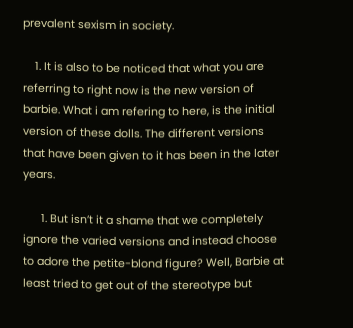prevalent sexism in society.

    1. It is also to be noticed that what you are referring to right now is the new version of barbie. What i am refering to here, is the initial version of these dolls. The different versions that have been given to it has been in the later years.

      1. But isn’t it a shame that we completely ignore the varied versions and instead choose to adore the petite-blond figure? Well, Barbie at least tried to get out of the stereotype but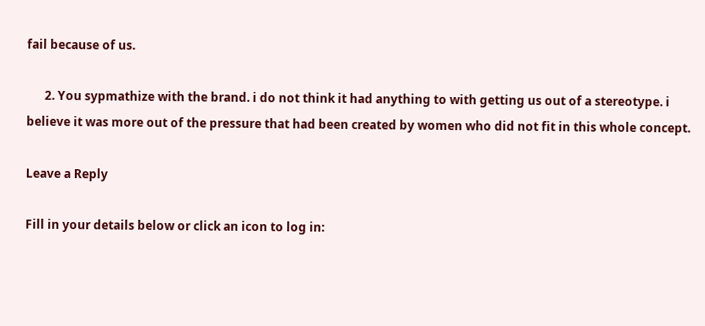fail because of us.

      2. You sypmathize with the brand. i do not think it had anything to with getting us out of a stereotype. i believe it was more out of the pressure that had been created by women who did not fit in this whole concept.

Leave a Reply

Fill in your details below or click an icon to log in: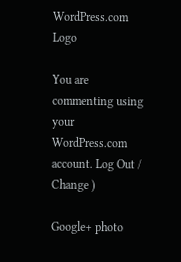WordPress.com Logo

You are commenting using your WordPress.com account. Log Out /  Change )

Google+ photo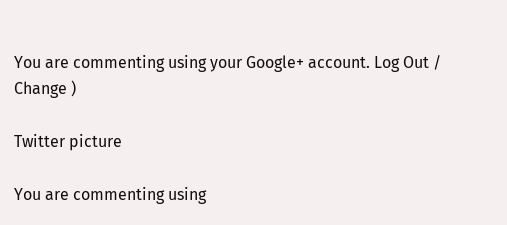You are commenting using your Google+ account. Log Out /  Change )

Twitter picture

You are commenting using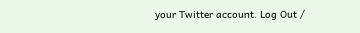your Twitter account. Log Out /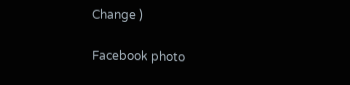Change )

Facebook photo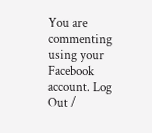You are commenting using your Facebook account. Log Out /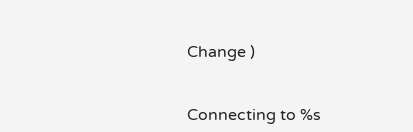Change )


Connecting to %s